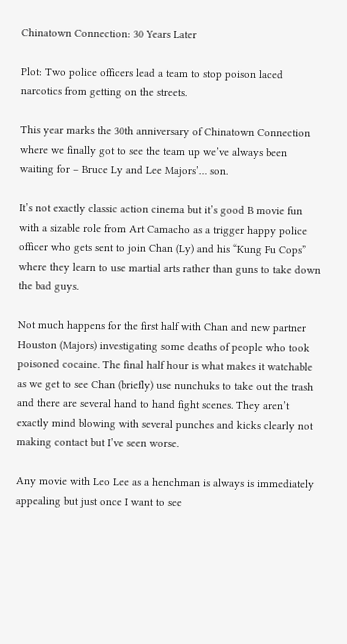Chinatown Connection: 30 Years Later

Plot: Two police officers lead a team to stop poison laced narcotics from getting on the streets.

This year marks the 30th anniversary of Chinatown Connection where we finally got to see the team up we’ve always been waiting for – Bruce Ly and Lee Majors’… son.

It’s not exactly classic action cinema but it’s good B movie fun with a sizable role from Art Camacho as a trigger happy police officer who gets sent to join Chan (Ly) and his “Kung Fu Cops” where they learn to use martial arts rather than guns to take down the bad guys.

Not much happens for the first half with Chan and new partner Houston (Majors) investigating some deaths of people who took poisoned cocaine. The final half hour is what makes it watchable as we get to see Chan (briefly) use nunchuks to take out the trash and there are several hand to hand fight scenes. They aren’t exactly mind blowing with several punches and kicks clearly not making contact but I’ve seen worse.

Any movie with Leo Lee as a henchman is always is immediately appealing but just once I want to see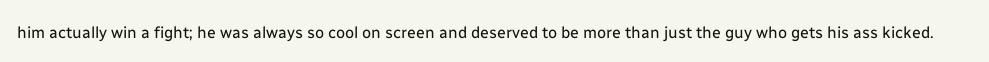him actually win a fight; he was always so cool on screen and deserved to be more than just the guy who gets his ass kicked.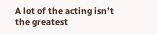A lot of the acting isn’t the greatest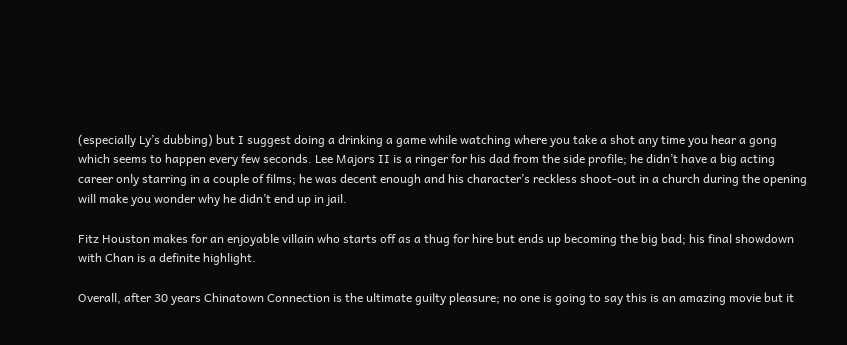(especially Ly’s dubbing) but I suggest doing a drinking a game while watching where you take a shot any time you hear a gong which seems to happen every few seconds. Lee Majors II is a ringer for his dad from the side profile; he didn’t have a big acting career only starring in a couple of films; he was decent enough and his character’s reckless shoot-out in a church during the opening will make you wonder why he didn’t end up in jail.

Fitz Houston makes for an enjoyable villain who starts off as a thug for hire but ends up becoming the big bad; his final showdown with Chan is a definite highlight.

Overall, after 30 years Chinatown Connection is the ultimate guilty pleasure; no one is going to say this is an amazing movie but it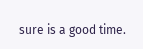sure is a good time.